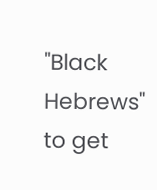"Black Hebrews" to get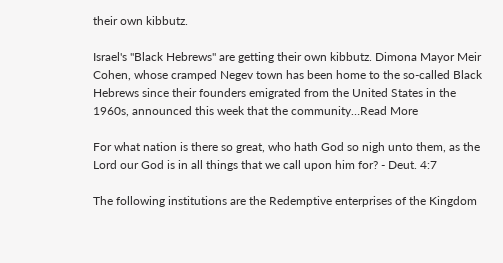their own kibbutz.

Israel's "Black Hebrews" are getting their own kibbutz. Dimona Mayor Meir Cohen, whose cramped Negev town has been home to the so-called Black Hebrews since their founders emigrated from the United States in the 1960s, announced this week that the community…Read More

For what nation is there so great, who hath God so nigh unto them, as the Lord our God is in all things that we call upon him for? - Deut. 4:7

The following institutions are the Redemptive enterprises of the Kingdom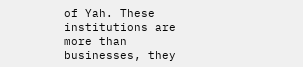of Yah. These institutions are more than businesses, they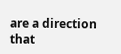are a direction that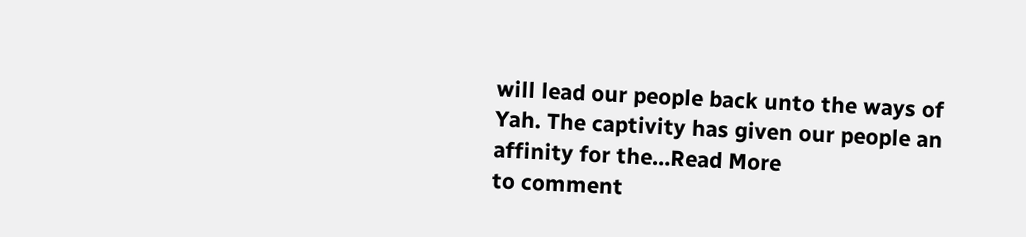will lead our people back unto the ways of Yah. The captivity has given our people an affinity for the…Read More
to comment